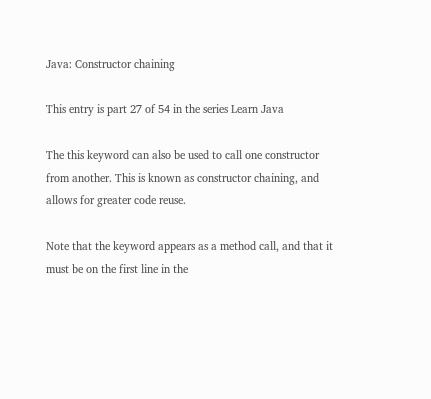Java: Constructor chaining

This entry is part 27 of 54 in the series Learn Java

The this keyword can also be used to call one constructor from another. This is known as constructor chaining, and allows for greater code reuse.

Note that the keyword appears as a method call, and that it must be on the first line in the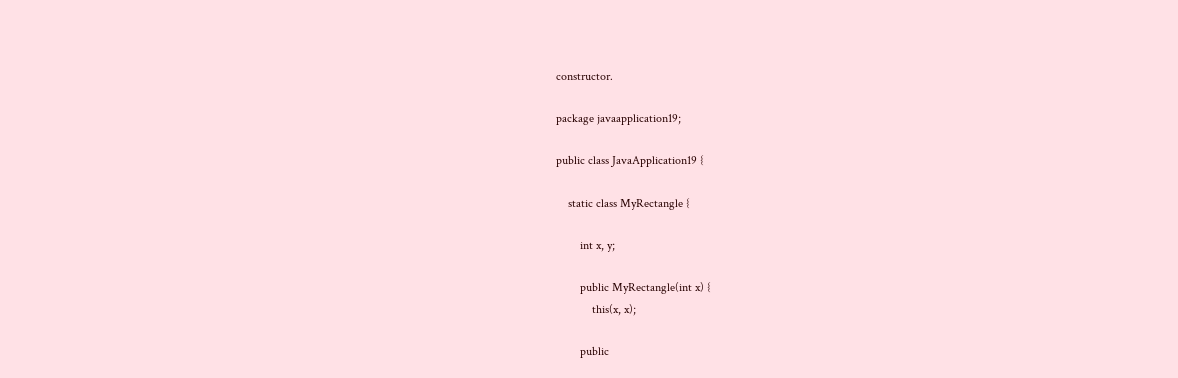constructor.

package javaapplication19;

public class JavaApplication19 {

    static class MyRectangle {

        int x, y;

        public MyRectangle(int x) {
            this(x, x);

        public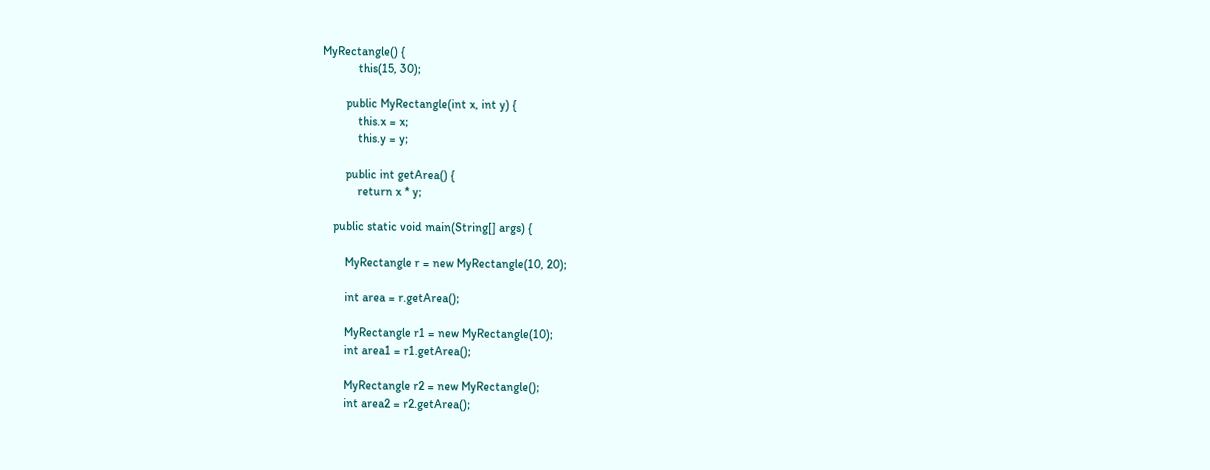MyRectangle() {
            this(15, 30);

        public MyRectangle(int x, int y) {
            this.x = x;
            this.y = y;

        public int getArea() {
            return x * y;

    public static void main(String[] args) {

        MyRectangle r = new MyRectangle(10, 20);

        int area = r.getArea();

        MyRectangle r1 = new MyRectangle(10);
        int area1 = r1.getArea();

        MyRectangle r2 = new MyRectangle();
        int area2 = r2.getArea();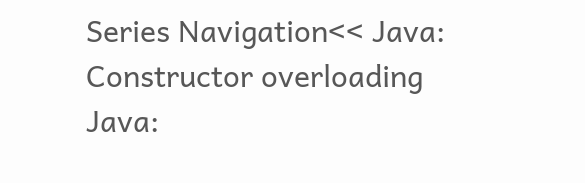Series Navigation<< Java: Constructor overloading
Java: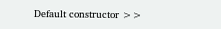Default constructor >>